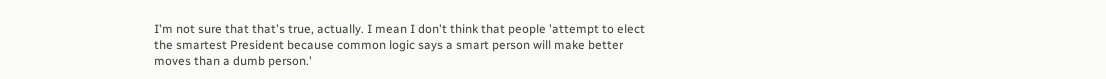I'm not sure that that's true, actually. I mean I don't think that people 'attempt to elect the smartest President because common logic says a smart person will make better moves than a dumb person.'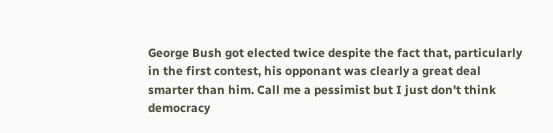George Bush got elected twice despite the fact that, particularly in the first contest, his opponant was clearly a great deal smarter than him. Call me a pessimist but I just don't think democracy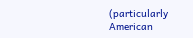(particularly American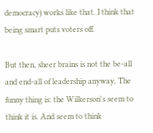democracy) works like that. I think that being smart puts voters off.

But then, sheer brains is not the be-all and end-all of leadership anyway. The funny thing is: the Wilkerson's seem to think it is. And seem to think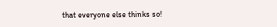that everyone else thinks so!